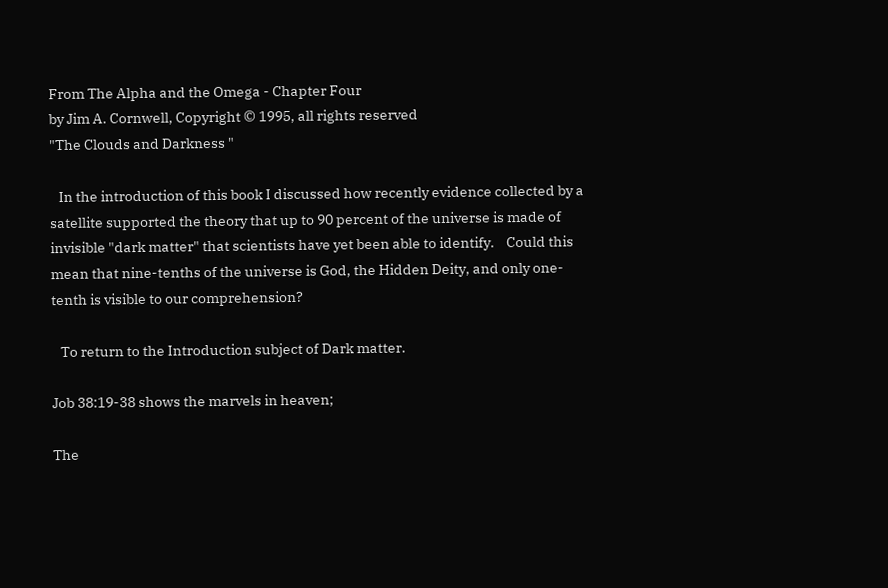From The Alpha and the Omega - Chapter Four
by Jim A. Cornwell, Copyright © 1995, all rights reserved
"The Clouds and Darkness "

   In the introduction of this book I discussed how recently evidence collected by a satellite supported the theory that up to 90 percent of the universe is made of invisible "dark matter" that scientists have yet been able to identify.    Could this mean that nine-tenths of the universe is God, the Hidden Deity, and only one-tenth is visible to our comprehension?

   To return to the Introduction subject of Dark matter.

Job 38:19-38 shows the marvels in heaven;

The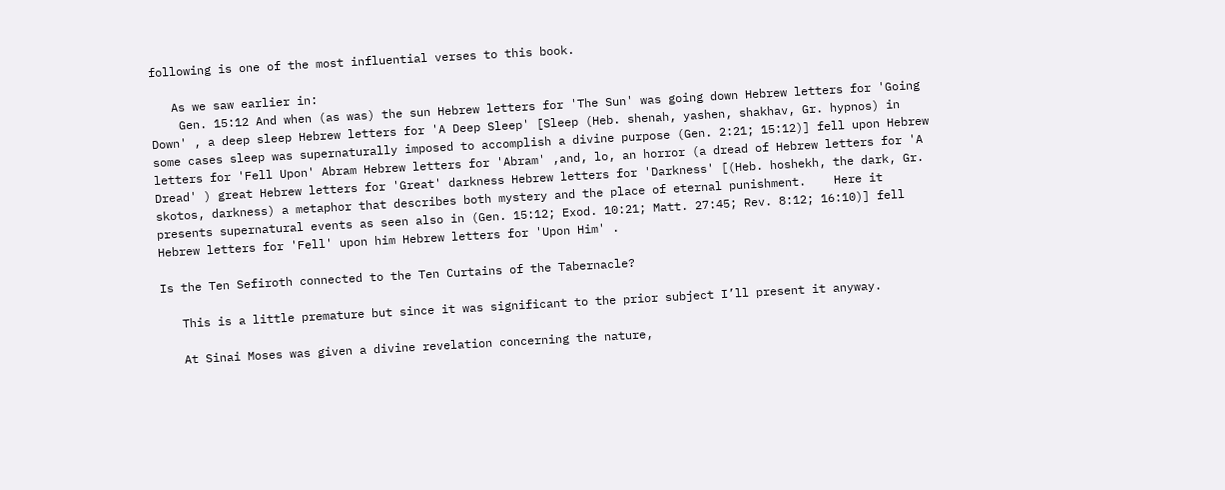following is one of the most influential verses to this book.

   As we saw earlier in:
    Gen. 15:12 And when (as was) the sun Hebrew letters for 'The Sun' was going down Hebrew letters for 'Going Down' , a deep sleep Hebrew letters for 'A Deep Sleep' [Sleep (Heb. shenah, yashen, shakhav, Gr. hypnos) in some cases sleep was supernaturally imposed to accomplish a divine purpose (Gen. 2:21; 15:12)] fell upon Hebrew letters for 'Fell Upon' Abram Hebrew letters for 'Abram' ,and, lo, an horror (a dread of Hebrew letters for 'A Dread' ) great Hebrew letters for 'Great' darkness Hebrew letters for 'Darkness' [(Heb. hoshekh, the dark, Gr. skotos, darkness) a metaphor that describes both mystery and the place of eternal punishment.    Here it presents supernatural events as seen also in (Gen. 15:12; Exod. 10:21; Matt. 27:45; Rev. 8:12; 16:10)] fell Hebrew letters for 'Fell' upon him Hebrew letters for 'Upon Him' .

Is the Ten Sefiroth connected to the Ten Curtains of the Tabernacle?

   This is a little premature but since it was significant to the prior subject I’ll present it anyway.

   At Sinai Moses was given a divine revelation concerning the nature,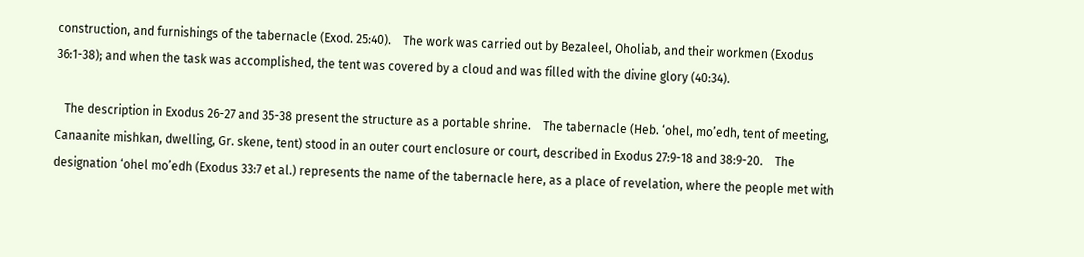construction, and furnishings of the tabernacle (Exod. 25:40).    The work was carried out by Bezaleel, Oholiab, and their workmen (Exodus 36:1-38); and when the task was accomplished, the tent was covered by a cloud and was filled with the divine glory (40:34).

   The description in Exodus 26-27 and 35-38 present the structure as a portable shrine.    The tabernacle (Heb. ‘ohel, mo’edh, tent of meeting, Canaanite mishkan, dwelling, Gr. skene, tent) stood in an outer court enclosure or court, described in Exodus 27:9-18 and 38:9-20.    The designation ‘ohel mo’edh (Exodus 33:7 et al.) represents the name of the tabernacle here, as a place of revelation, where the people met with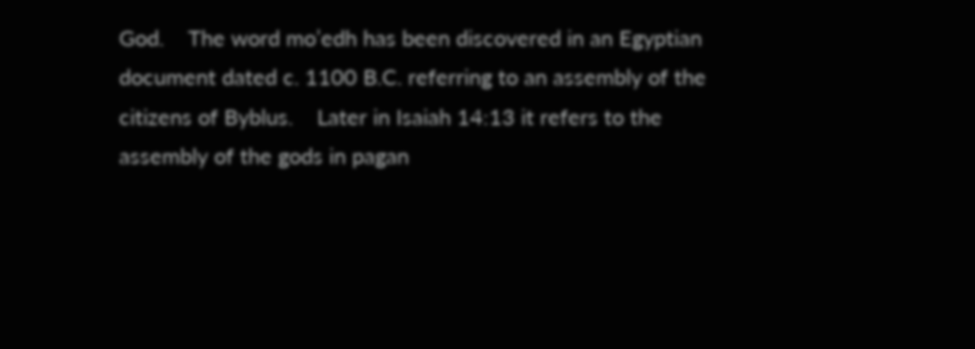God.    The word mo’edh has been discovered in an Egyptian document dated c. 1100 B.C. referring to an assembly of the citizens of Byblus.    Later in Isaiah 14:13 it refers to the assembly of the gods in pagan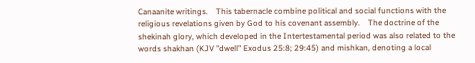Canaanite writings.    This tabernacle combine political and social functions with the religious revelations given by God to his covenant assembly.    The doctrine of the shekinah glory, which developed in the Intertestamental period was also related to the words shakhan (KJV "dwell" Exodus 25:8; 29:45) and mishkan, denoting a local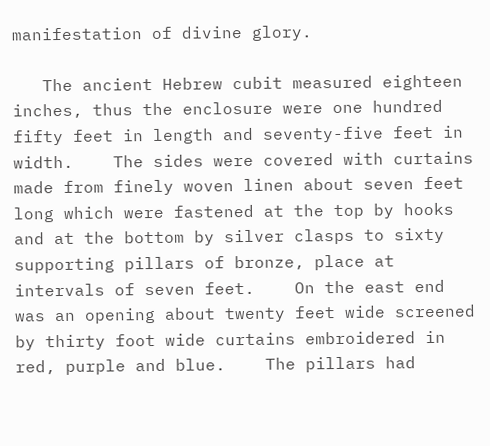manifestation of divine glory.

   The ancient Hebrew cubit measured eighteen inches, thus the enclosure were one hundred fifty feet in length and seventy-five feet in width.    The sides were covered with curtains made from finely woven linen about seven feet long which were fastened at the top by hooks and at the bottom by silver clasps to sixty supporting pillars of bronze, place at intervals of seven feet.    On the east end was an opening about twenty feet wide screened by thirty foot wide curtains embroidered in red, purple and blue.    The pillars had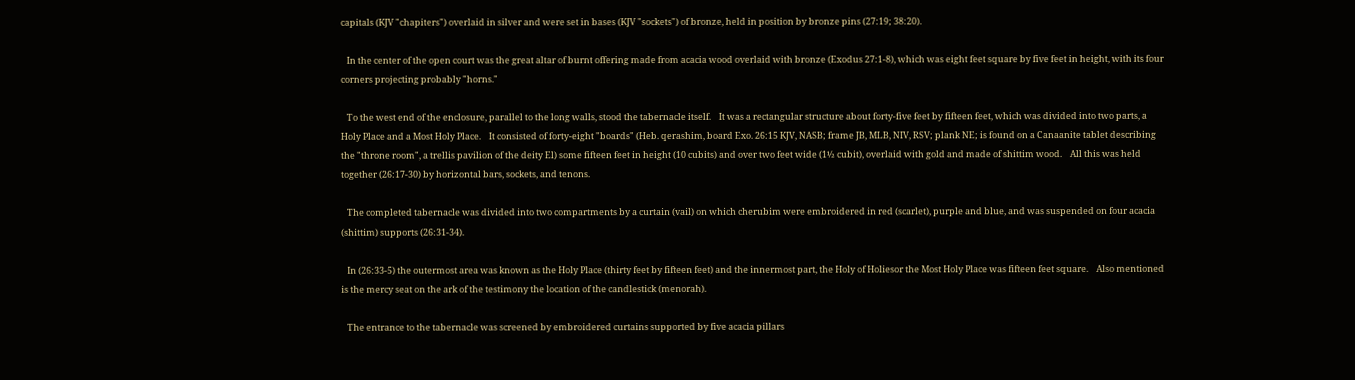capitals (KJV "chapiters") overlaid in silver and were set in bases (KJV "sockets") of bronze, held in position by bronze pins (27:19; 38:20).

   In the center of the open court was the great altar of burnt offering made from acacia wood overlaid with bronze (Exodus 27:1-8), which was eight feet square by five feet in height, with its four corners projecting probably "horns."

   To the west end of the enclosure, parallel to the long walls, stood the tabernacle itself.    It was a rectangular structure about forty-five feet by fifteen feet, which was divided into two parts, a Holy Place and a Most Holy Place.    It consisted of forty-eight "boards" (Heb. qerashim, board Exo. 26:15 KJV, NASB; frame JB, MLB, NIV, RSV; plank NE; is found on a Canaanite tablet describing the "throne room", a trellis pavilion of the deity El) some fifteen feet in height (10 cubits) and over two feet wide (1½ cubit), overlaid with gold and made of shittim wood.    All this was held together (26:17-30) by horizontal bars, sockets, and tenons.

   The completed tabernacle was divided into two compartments by a curtain (vail) on which cherubim were embroidered in red (scarlet), purple and blue, and was suspended on four acacia (shittim) supports (26:31-34).

   In (26:33-5) the outermost area was known as the Holy Place (thirty feet by fifteen feet) and the innermost part, the Holy of Holiesor the Most Holy Place was fifteen feet square.    Also mentioned is the mercy seat on the ark of the testimony the location of the candlestick (menorah).

   The entrance to the tabernacle was screened by embroidered curtains supported by five acacia pillars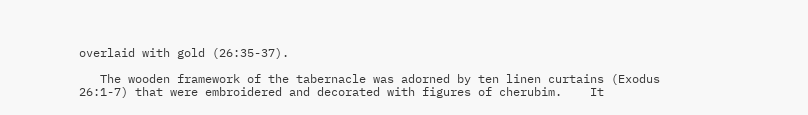overlaid with gold (26:35-37).

   The wooden framework of the tabernacle was adorned by ten linen curtains (Exodus 26:1-7) that were embroidered and decorated with figures of cherubim.    It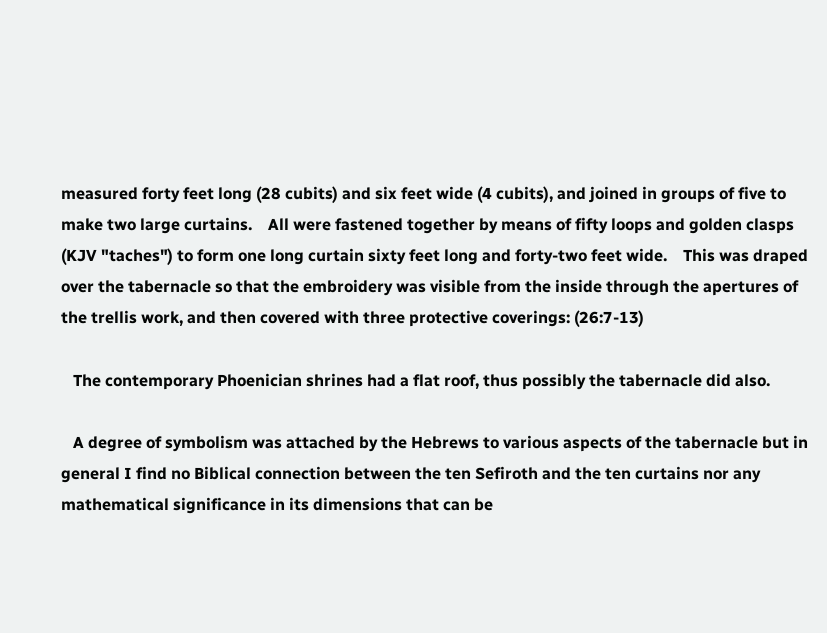measured forty feet long (28 cubits) and six feet wide (4 cubits), and joined in groups of five to make two large curtains.    All were fastened together by means of fifty loops and golden clasps (KJV "taches") to form one long curtain sixty feet long and forty-two feet wide.    This was draped over the tabernacle so that the embroidery was visible from the inside through the apertures of the trellis work, and then covered with three protective coverings: (26:7-13)

   The contemporary Phoenician shrines had a flat roof, thus possibly the tabernacle did also.

   A degree of symbolism was attached by the Hebrews to various aspects of the tabernacle but in general I find no Biblical connection between the ten Sefiroth and the ten curtains nor any mathematical significance in its dimensions that can be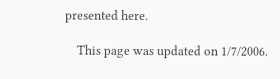presented here.

    This page was updated on 1/7/2006.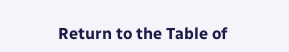Return to the Table of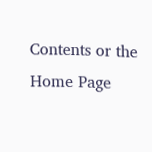Contents or the Home Page